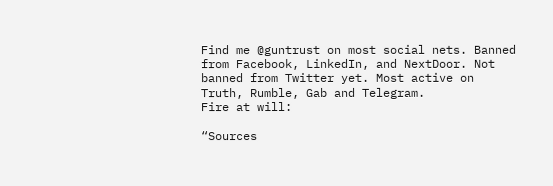Find me @guntrust on most social nets. Banned from Facebook, LinkedIn, and NextDoor. Not banned from Twitter yet. Most active on Truth, Rumble, Gab and Telegram.
Fire at will:

“Sources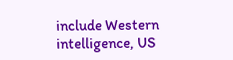include Western intelligence, US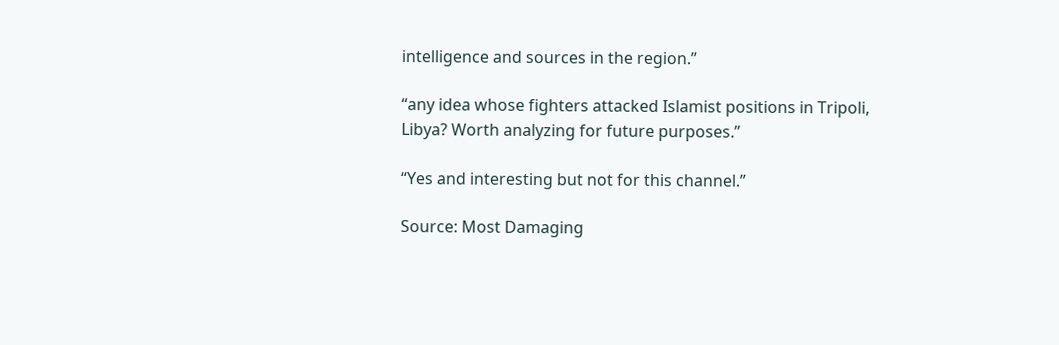intelligence and sources in the region.”

“any idea whose fighters attacked Islamist positions in Tripoli, Libya? Worth analyzing for future purposes.”

“Yes and interesting but not for this channel.”

Source: Most Damaging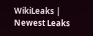WikiLeaks | Newest Leaks